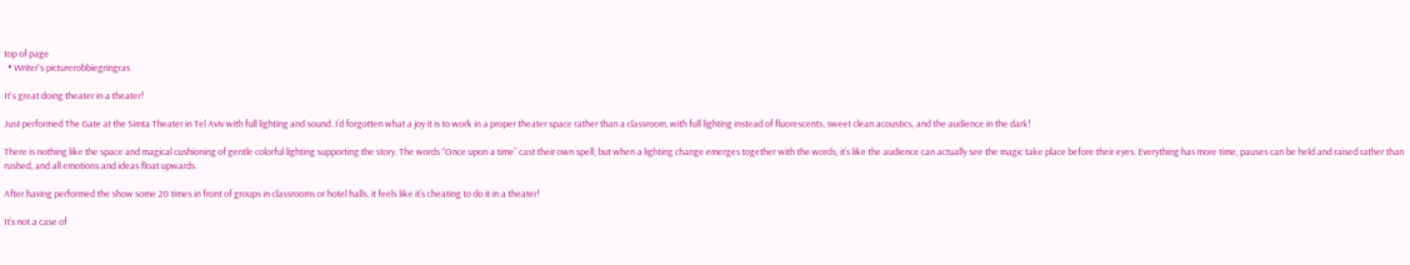top of page
  • Writer's picturerobbiegringras

It's great doing theater in a theater!

Just performed The Gate at the Simta Theater in Tel Aviv with full lighting and sound. I’d forgotten what a joy it is to work in a proper theater space rather than a classroom, with full lighting instead of fluorescents, sweet clean acoustics, and the audience in the dark!

There is nothing like the space and magical cushioning of gentle colorful lighting supporting the story. The words “Once upon a time” cast their own spell, but when a lighting change emerges together with the words, it’s like the audience can actually see the magic take place before their eyes. Everything has more time, pauses can be held and raised rather than rushed, and all emotions and ideas float upwards.

After having performed the show some 20 times in front of groups in classrooms or hotel halls, it feels like it’s cheating to do it in a theater!

It’s not a case of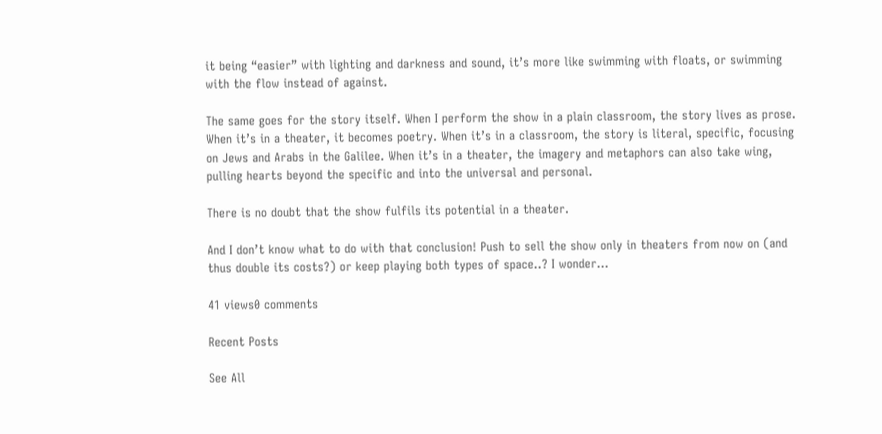it being “easier” with lighting and darkness and sound, it’s more like swimming with floats, or swimming with the flow instead of against.

The same goes for the story itself. When I perform the show in a plain classroom, the story lives as prose. When it’s in a theater, it becomes poetry. When it’s in a classroom, the story is literal, specific, focusing on Jews and Arabs in the Galilee. When it’s in a theater, the imagery and metaphors can also take wing, pulling hearts beyond the specific and into the universal and personal.

There is no doubt that the show fulfils its potential in a theater.

And I don’t know what to do with that conclusion! Push to sell the show only in theaters from now on (and thus double its costs?) or keep playing both types of space..? I wonder…

41 views0 comments

Recent Posts

See All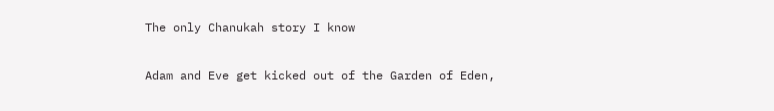The only Chanukah story I know

Adam and Eve get kicked out of the Garden of Eden,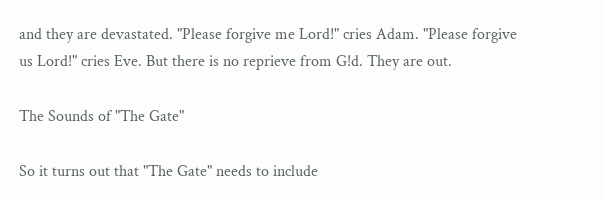and they are devastated. "Please forgive me Lord!" cries Adam. "Please forgive us Lord!" cries Eve. But there is no reprieve from G!d. They are out.

The Sounds of "The Gate"

So it turns out that "The Gate" needs to include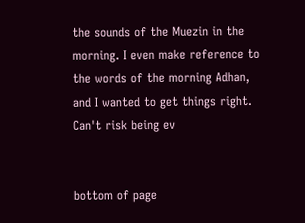the sounds of the Muezin in the morning. I even make reference to the words of the morning Adhan, and I wanted to get things right. Can't risk being ev


bottom of page